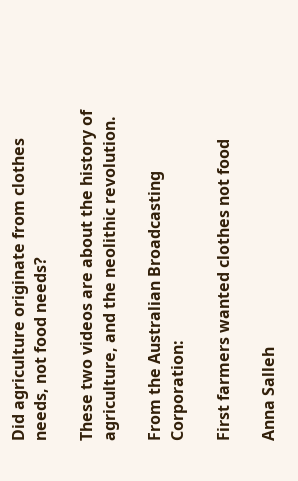Did agriculture originate from clothes needs, not food needs?

These two videos are about the history of agriculture, and the neolithic revolution.

From the Australian Broadcasting Corporation:

First farmers wanted clothes not food

Anna Salleh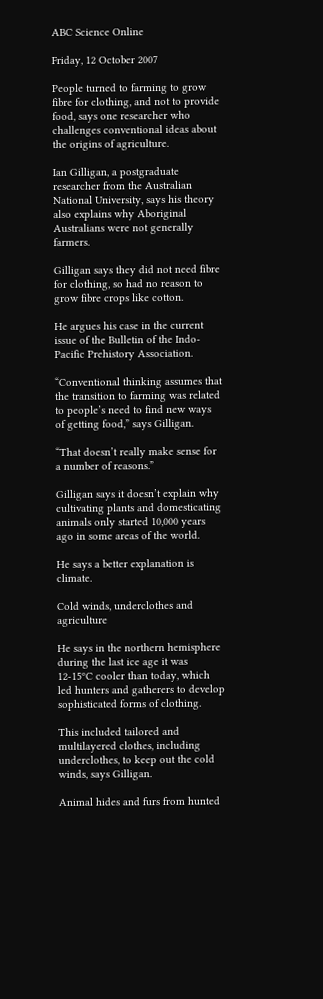ABC Science Online

Friday, 12 October 2007

People turned to farming to grow fibre for clothing, and not to provide food, says one researcher who challenges conventional ideas about the origins of agriculture.

Ian Gilligan, a postgraduate researcher from the Australian National University, says his theory also explains why Aboriginal Australians were not generally farmers.

Gilligan says they did not need fibre for clothing, so had no reason to grow fibre crops like cotton.

He argues his case in the current issue of the Bulletin of the Indo-Pacific Prehistory Association.

“Conventional thinking assumes that the transition to farming was related to people’s need to find new ways of getting food,” says Gilligan.

“That doesn’t really make sense for a number of reasons.”

Gilligan says it doesn’t explain why cultivating plants and domesticating animals only started 10,000 years ago in some areas of the world.

He says a better explanation is climate.

Cold winds, underclothes and agriculture

He says in the northern hemisphere during the last ice age it was 12-15ºC cooler than today, which led hunters and gatherers to develop sophisticated forms of clothing.

This included tailored and multilayered clothes, including underclothes, to keep out the cold winds, says Gilligan.

Animal hides and furs from hunted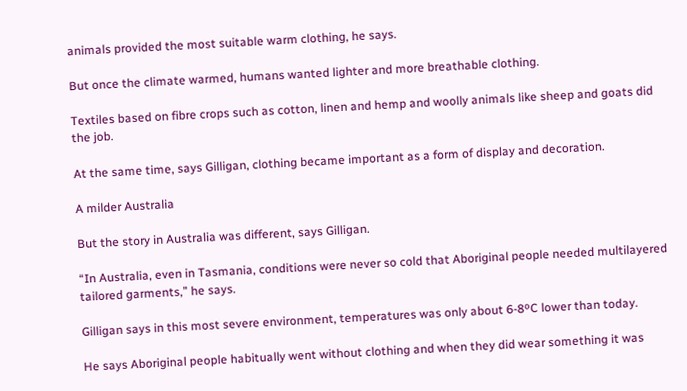animals provided the most suitable warm clothing, he says.

But once the climate warmed, humans wanted lighter and more breathable clothing.

Textiles based on fibre crops such as cotton, linen and hemp and woolly animals like sheep and goats did the job.

At the same time, says Gilligan, clothing became important as a form of display and decoration.

A milder Australia

But the story in Australia was different, says Gilligan.

“In Australia, even in Tasmania, conditions were never so cold that Aboriginal people needed multilayered tailored garments,” he says.

Gilligan says in this most severe environment, temperatures was only about 6-8ºC lower than today.

He says Aboriginal people habitually went without clothing and when they did wear something it was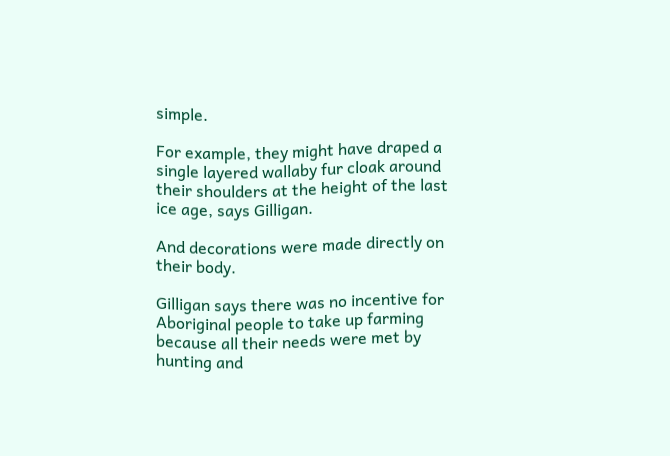simple.

For example, they might have draped a single layered wallaby fur cloak around their shoulders at the height of the last ice age, says Gilligan.

And decorations were made directly on their body.

Gilligan says there was no incentive for Aboriginal people to take up farming because all their needs were met by hunting and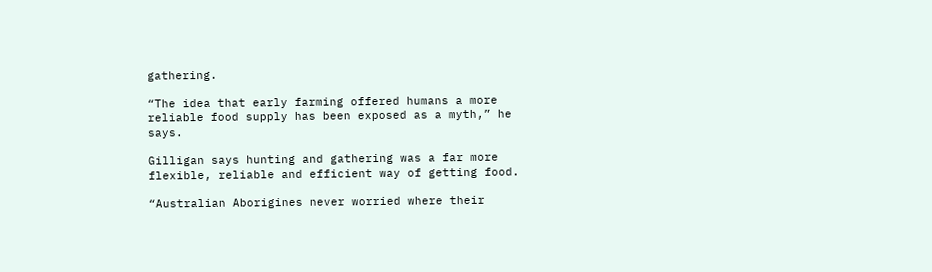gathering.

“The idea that early farming offered humans a more reliable food supply has been exposed as a myth,” he says.

Gilligan says hunting and gathering was a far more flexible, reliable and efficient way of getting food.

“Australian Aborigines never worried where their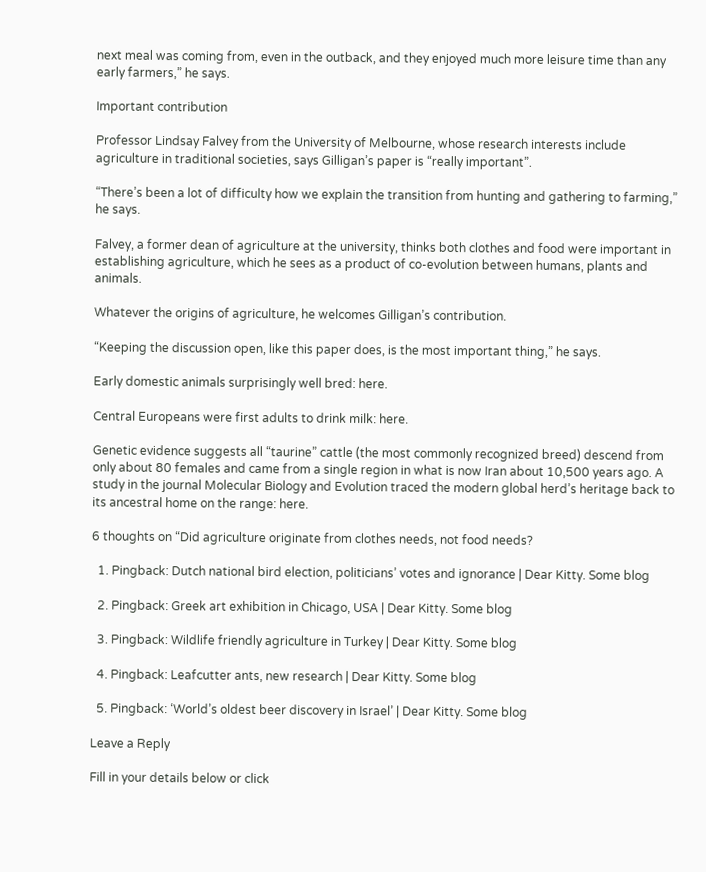next meal was coming from, even in the outback, and they enjoyed much more leisure time than any early farmers,” he says.

Important contribution

Professor Lindsay Falvey from the University of Melbourne, whose research interests include agriculture in traditional societies, says Gilligan’s paper is “really important”.

“There’s been a lot of difficulty how we explain the transition from hunting and gathering to farming,” he says.

Falvey, a former dean of agriculture at the university, thinks both clothes and food were important in establishing agriculture, which he sees as a product of co-evolution between humans, plants and animals.

Whatever the origins of agriculture, he welcomes Gilligan’s contribution.

“Keeping the discussion open, like this paper does, is the most important thing,” he says.

Early domestic animals surprisingly well bred: here.

Central Europeans were first adults to drink milk: here.

Genetic evidence suggests all “taurine” cattle (the most commonly recognized breed) descend from only about 80 females and came from a single region in what is now Iran about 10,500 years ago. A study in the journal Molecular Biology and Evolution traced the modern global herd’s heritage back to its ancestral home on the range: here.

6 thoughts on “Did agriculture originate from clothes needs, not food needs?

  1. Pingback: Dutch national bird election, politicians’ votes and ignorance | Dear Kitty. Some blog

  2. Pingback: Greek art exhibition in Chicago, USA | Dear Kitty. Some blog

  3. Pingback: Wildlife friendly agriculture in Turkey | Dear Kitty. Some blog

  4. Pingback: Leafcutter ants, new research | Dear Kitty. Some blog

  5. Pingback: ‘World’s oldest beer discovery in Israel’ | Dear Kitty. Some blog

Leave a Reply

Fill in your details below or click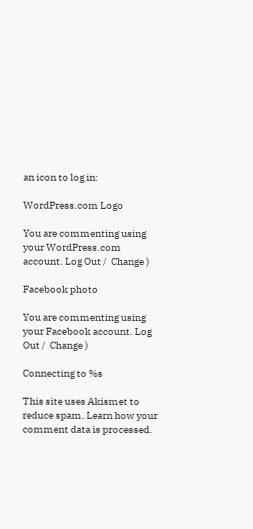an icon to log in:

WordPress.com Logo

You are commenting using your WordPress.com account. Log Out /  Change )

Facebook photo

You are commenting using your Facebook account. Log Out /  Change )

Connecting to %s

This site uses Akismet to reduce spam. Learn how your comment data is processed.